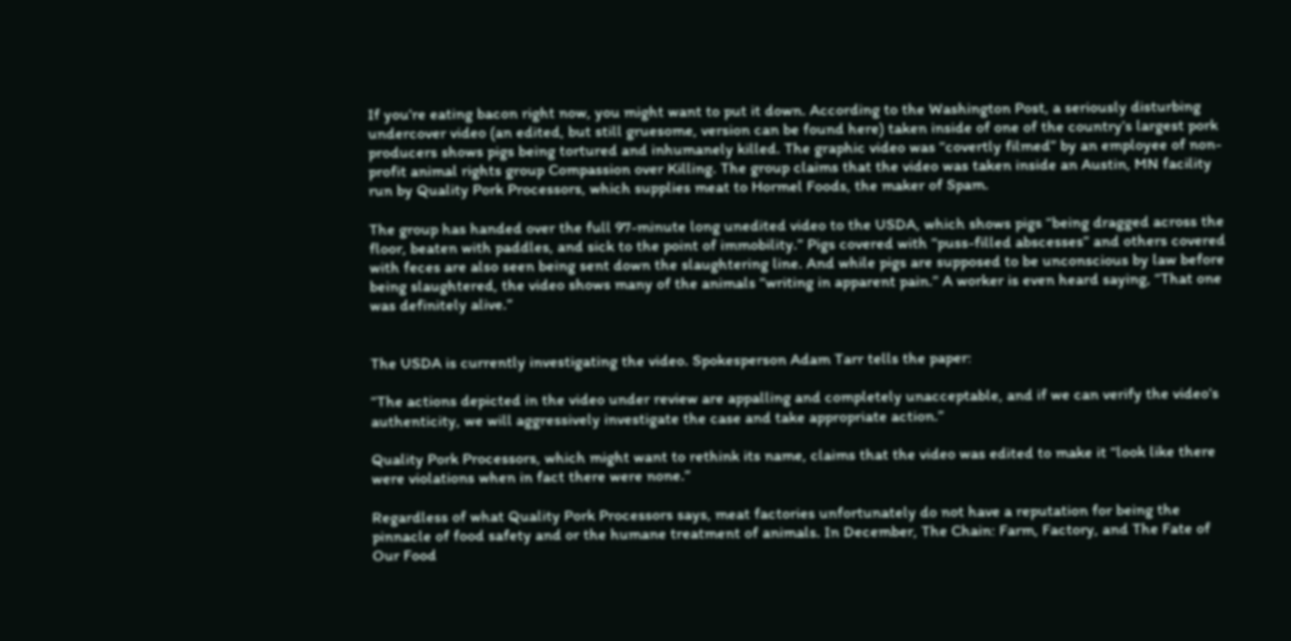If you’re eating bacon right now, you might want to put it down. According to the Washington Post, a seriously disturbing undercover video (an edited, but still gruesome, version can be found here) taken inside of one of the country’s largest pork producers shows pigs being tortured and inhumanely killed. The graphic video was “covertly filmed” by an employee of non-profit animal rights group Compassion over Killing. The group claims that the video was taken inside an Austin, MN facility run by Quality Pork Processors, which supplies meat to Hormel Foods, the maker of Spam.

The group has handed over the full 97-minute long unedited video to the USDA, which shows pigs “being dragged across the floor, beaten with paddles, and sick to the point of immobility.” Pigs covered with “puss-filled abscesses” and others covered with feces are also seen being sent down the slaughtering line. And while pigs are supposed to be unconscious by law before being slaughtered, the video shows many of the animals “writing in apparent pain.” A worker is even heard saying, “That one was definitely alive.”


The USDA is currently investigating the video. Spokesperson Adam Tarr tells the paper:

“The actions depicted in the video under review are appalling and completely unacceptable, and if we can verify the video’s authenticity, we will aggressively investigate the case and take appropriate action.”

Quality Pork Processors, which might want to rethink its name, claims that the video was edited to make it “look like there were violations when in fact there were none.”

Regardless of what Quality Pork Processors says, meat factories unfortunately do not have a reputation for being the pinnacle of food safety and or the humane treatment of animals. In December, The Chain: Farm, Factory, and The Fate of Our Food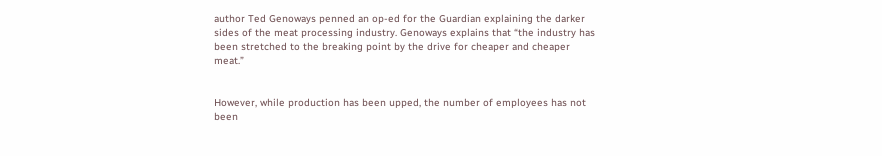author Ted Genoways penned an op-ed for the Guardian explaining the darker sides of the meat processing industry. Genoways explains that “the industry has been stretched to the breaking point by the drive for cheaper and cheaper meat.”


However, while production has been upped, the number of employees has not been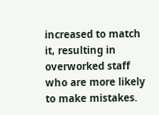increased to match it, resulting in overworked staff who are more likely to make mistakes.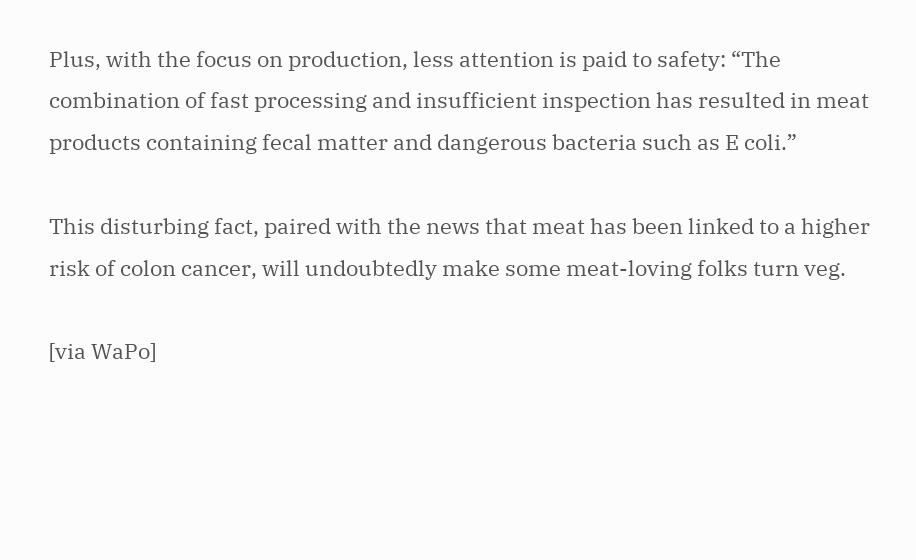Plus, with the focus on production, less attention is paid to safety: “The combination of fast processing and insufficient inspection has resulted in meat products containing fecal matter and dangerous bacteria such as E coli.”

This disturbing fact, paired with the news that meat has been linked to a higher risk of colon cancer, will undoubtedly make some meat-loving folks turn veg.

[via WaPo]